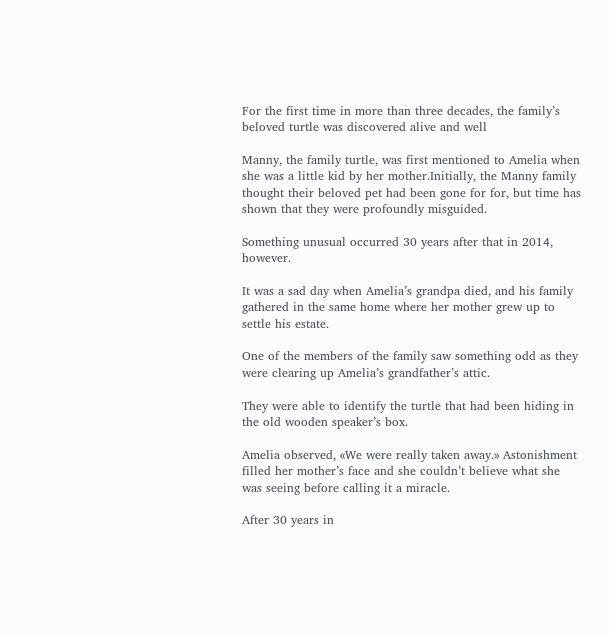For the first time in more than three decades, the family’s beloved turtle was discovered alive and well

Manny, the family turtle, was first mentioned to Amelia when she was a little kid by her mother.Initially, the Manny family thought their beloved pet had been gone for for, but time has shown that they were profoundly misguided.

Something unusual occurred 30 years after that in 2014, however.

It was a sad day when Amelia’s grandpa died, and his family gathered in the same home where her mother grew up to settle his estate.

One of the members of the family saw something odd as they were clearing up Amelia’s grandfather’s attic.

They were able to identify the turtle that had been hiding in the old wooden speaker’s box.

Amelia observed, «We were really taken away.» Astonishment filled her mother’s face and she couldn’t believe what she was seeing before calling it a miracle.

After 30 years in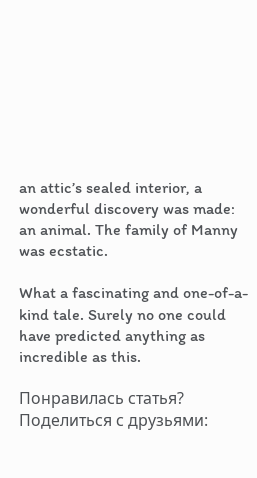an attic’s sealed interior, a wonderful discovery was made: an animal. The family of Manny was ecstatic.

What a fascinating and one-of-a-kind tale. Surely no one could have predicted anything as incredible as this.

Понравилась статья? Поделиться с друзьями: